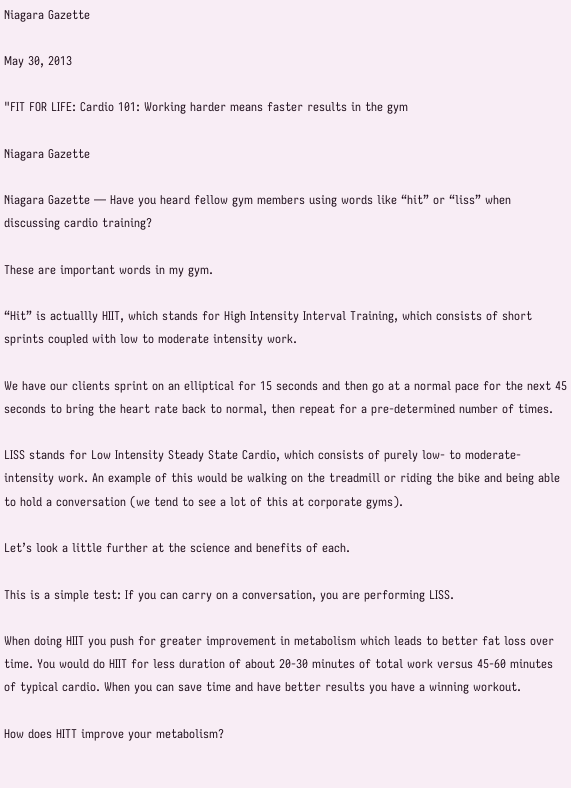Niagara Gazette

May 30, 2013

"FIT FOR LIFE: Cardio 101: Working harder means faster results in the gym

Niagara Gazette

Niagara Gazette — Have you heard fellow gym members using words like “hit” or “liss” when discussing cardio training?

These are important words in my gym.

“Hit” is actuallly HIIT, which stands for High Intensity Interval Training, which consists of short sprints coupled with low to moderate intensity work.

We have our clients sprint on an elliptical for 15 seconds and then go at a normal pace for the next 45 seconds to bring the heart rate back to normal, then repeat for a pre-determined number of times.

LISS stands for Low Intensity Steady State Cardio, which consists of purely low- to moderate-intensity work. An example of this would be walking on the treadmill or riding the bike and being able to hold a conversation (we tend to see a lot of this at corporate gyms).

Let’s look a little further at the science and benefits of each.

This is a simple test: If you can carry on a conversation, you are performing LISS.

When doing HIIT you push for greater improvement in metabolism which leads to better fat loss over time. You would do HIIT for less duration of about 20-30 minutes of total work versus 45-60 minutes of typical cardio. When you can save time and have better results you have a winning workout.

How does HITT improve your metabolism?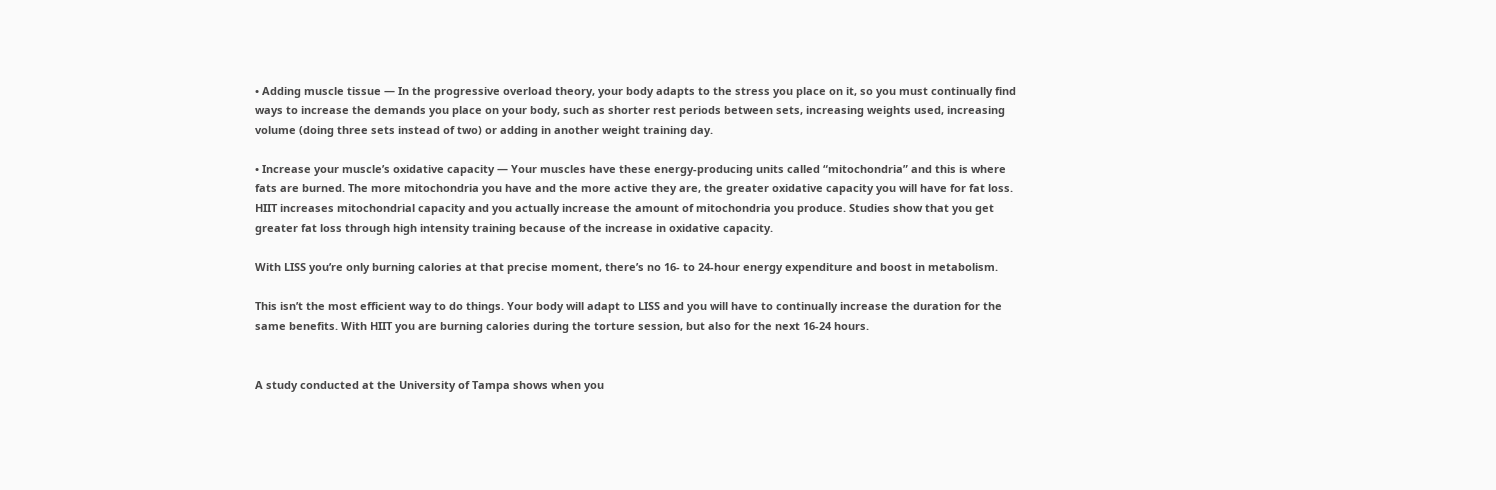• Adding muscle tissue — In the progressive overload theory, your body adapts to the stress you place on it, so you must continually find ways to increase the demands you place on your body, such as shorter rest periods between sets, increasing weights used, increasing volume (doing three sets instead of two) or adding in another weight training day.

• Increase your muscle’s oxidative capacity — Your muscles have these energy-producing units called “mitochondria” and this is where fats are burned. The more mitochondria you have and the more active they are, the greater oxidative capacity you will have for fat loss. HIIT increases mitochondrial capacity and you actually increase the amount of mitochondria you produce. Studies show that you get greater fat loss through high intensity training because of the increase in oxidative capacity.

With LISS you’re only burning calories at that precise moment, there’s no 16- to 24-hour energy expenditure and boost in metabolism.

This isn’t the most efficient way to do things. Your body will adapt to LISS and you will have to continually increase the duration for the same benefits. With HIIT you are burning calories during the torture session, but also for the next 16-24 hours.


A study conducted at the University of Tampa shows when you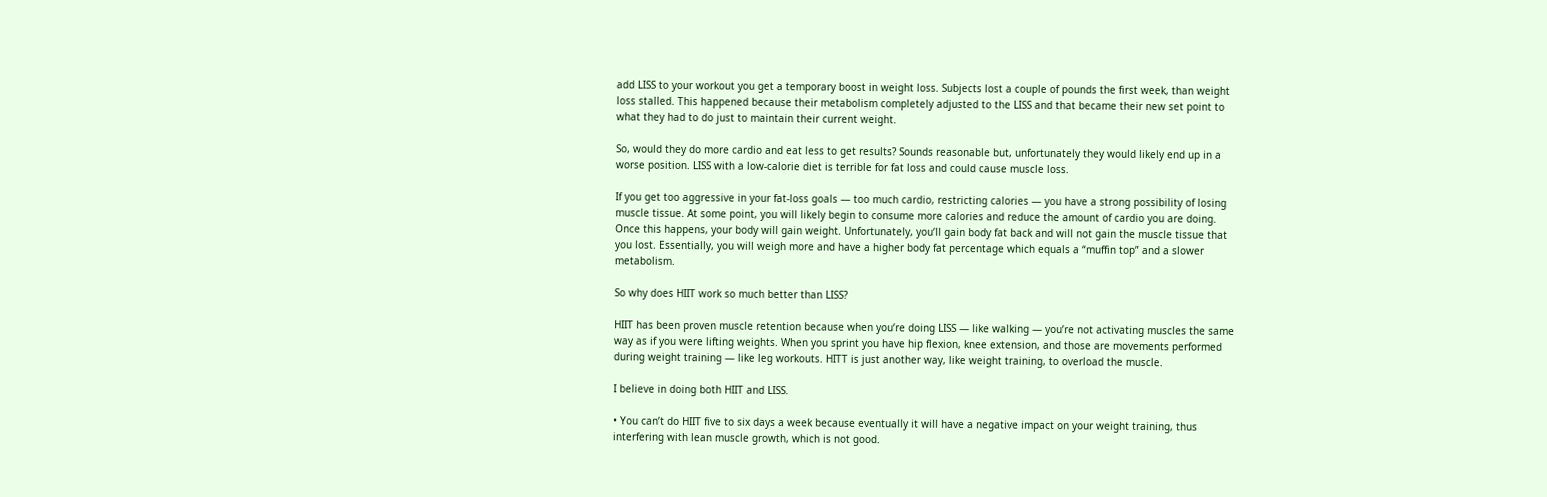add LISS to your workout you get a temporary boost in weight loss. Subjects lost a couple of pounds the first week, than weight loss stalled. This happened because their metabolism completely adjusted to the LISS and that became their new set point to what they had to do just to maintain their current weight.

So, would they do more cardio and eat less to get results? Sounds reasonable but, unfortunately they would likely end up in a worse position. LISS with a low-calorie diet is terrible for fat loss and could cause muscle loss.

If you get too aggressive in your fat-loss goals — too much cardio, restricting calories — you have a strong possibility of losing muscle tissue. At some point, you will likely begin to consume more calories and reduce the amount of cardio you are doing. Once this happens, your body will gain weight. Unfortunately, you’ll gain body fat back and will not gain the muscle tissue that you lost. Essentially, you will weigh more and have a higher body fat percentage which equals a “muffin top” and a slower metabolism.

So why does HIIT work so much better than LISS?

HIIT has been proven muscle retention because when you’re doing LISS — like walking — you’re not activating muscles the same way as if you were lifting weights. When you sprint you have hip flexion, knee extension, and those are movements performed during weight training — like leg workouts. HITT is just another way, like weight training, to overload the muscle.

I believe in doing both HIIT and LISS.

• You can’t do HIIT five to six days a week because eventually it will have a negative impact on your weight training, thus interfering with lean muscle growth, which is not good.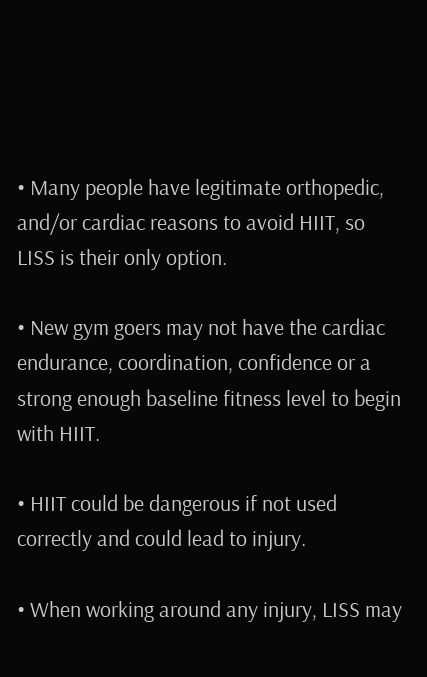• Many people have legitimate orthopedic, and/or cardiac reasons to avoid HIIT, so LISS is their only option.

• New gym goers may not have the cardiac endurance, coordination, confidence or a strong enough baseline fitness level to begin with HIIT.

• HIIT could be dangerous if not used correctly and could lead to injury.

• When working around any injury, LISS may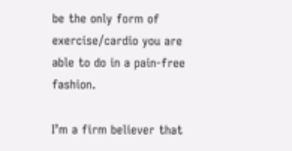be the only form of exercise/cardio you are able to do in a pain-free fashion.

I’m a firm believer that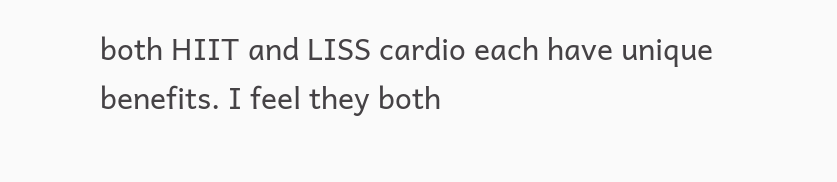both HIIT and LISS cardio each have unique benefits. I feel they both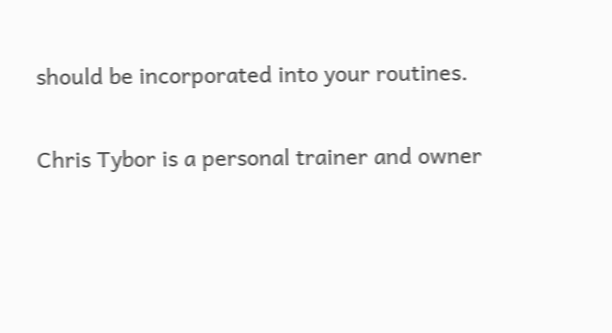should be incorporated into your routines.

Chris Tybor is a personal trainer and owner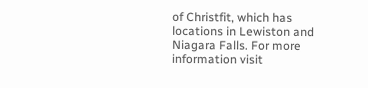of Christfit, which has locations in Lewiston and Niagara Falls. For more information visit